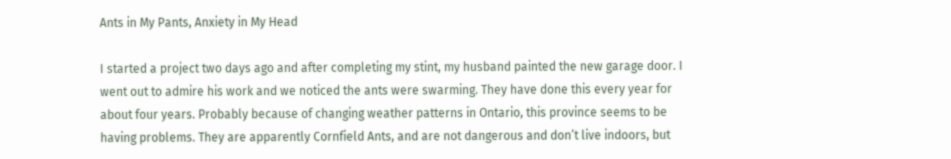Ants in My Pants, Anxiety in My Head

I started a project two days ago and after completing my stint, my husband painted the new garage door. I went out to admire his work and we noticed the ants were swarming. They have done this every year for about four years. Probably because of changing weather patterns in Ontario, this province seems to be having problems. They are apparently Cornfield Ants, and are not dangerous and don’t live indoors, but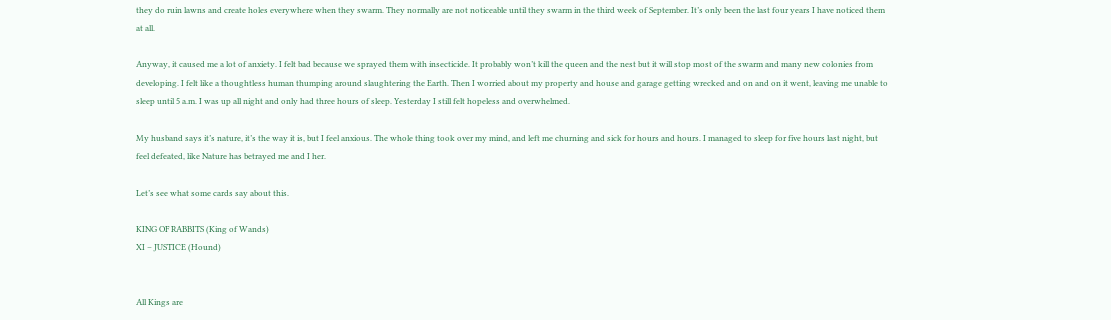they do ruin lawns and create holes everywhere when they swarm. They normally are not noticeable until they swarm in the third week of September. It’s only been the last four years I have noticed them at all.

Anyway, it caused me a lot of anxiety. I felt bad because we sprayed them with insecticide. It probably won’t kill the queen and the nest but it will stop most of the swarm and many new colonies from developing. I felt like a thoughtless human thumping around slaughtering the Earth. Then I worried about my property and house and garage getting wrecked and on and on it went, leaving me unable to sleep until 5 a.m. I was up all night and only had three hours of sleep. Yesterday I still felt hopeless and overwhelmed.

My husband says it’s nature, it’s the way it is, but I feel anxious. The whole thing took over my mind, and left me churning and sick for hours and hours. I managed to sleep for five hours last night, but feel defeated, like Nature has betrayed me and I her.

Let’s see what some cards say about this.

KING OF RABBITS (King of Wands)
XI – JUSTICE (Hound)


All Kings are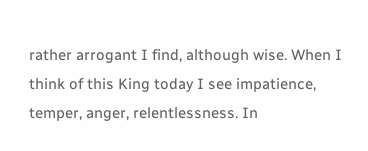rather arrogant I find, although wise. When I think of this King today I see impatience, temper, anger, relentlessness. In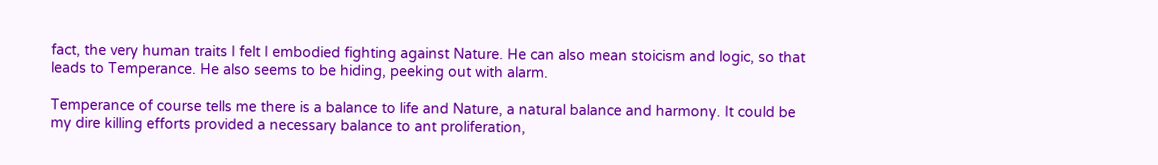fact, the very human traits I felt I embodied fighting against Nature. He can also mean stoicism and logic, so that leads to Temperance. He also seems to be hiding, peeking out with alarm.

Temperance of course tells me there is a balance to life and Nature, a natural balance and harmony. It could be my dire killing efforts provided a necessary balance to ant proliferation,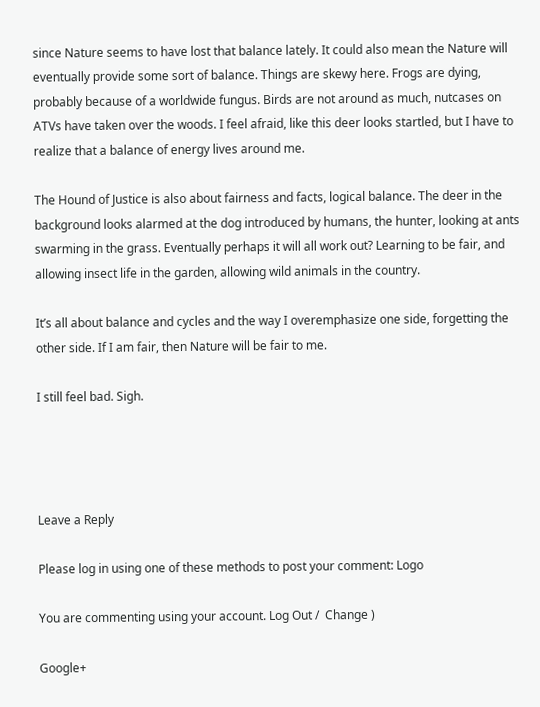since Nature seems to have lost that balance lately. It could also mean the Nature will eventually provide some sort of balance. Things are skewy here. Frogs are dying, probably because of a worldwide fungus. Birds are not around as much, nutcases on ATVs have taken over the woods. I feel afraid, like this deer looks startled, but I have to realize that a balance of energy lives around me.

The Hound of Justice is also about fairness and facts, logical balance. The deer in the background looks alarmed at the dog introduced by humans, the hunter, looking at ants swarming in the grass. Eventually perhaps it will all work out? Learning to be fair, and allowing insect life in the garden, allowing wild animals in the country.

It’s all about balance and cycles and the way I overemphasize one side, forgetting the other side. If I am fair, then Nature will be fair to me.

I still feel bad. Sigh.




Leave a Reply

Please log in using one of these methods to post your comment: Logo

You are commenting using your account. Log Out /  Change )

Google+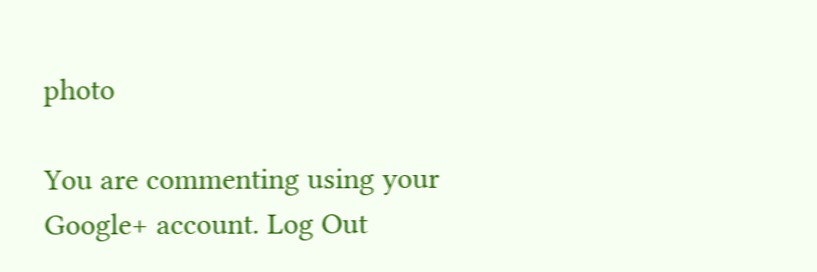photo

You are commenting using your Google+ account. Log Out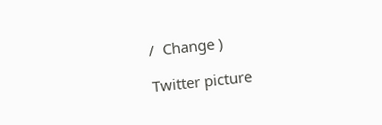/  Change )

Twitter picture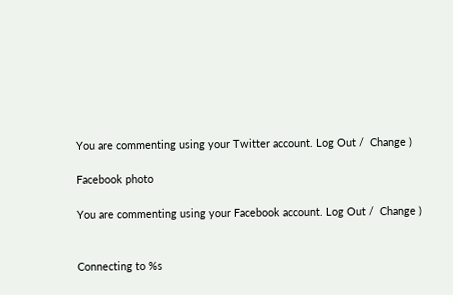You are commenting using your Twitter account. Log Out /  Change )

Facebook photo

You are commenting using your Facebook account. Log Out /  Change )


Connecting to %s